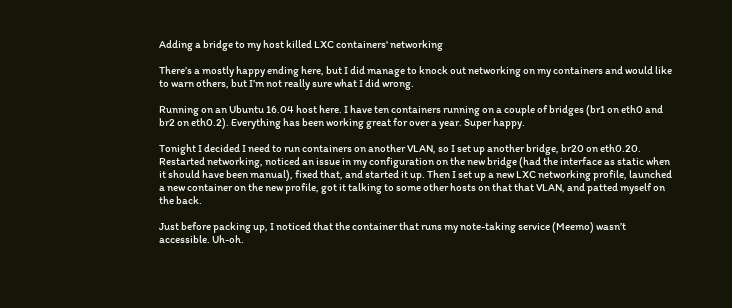Adding a bridge to my host killed LXC containers' networking

There’s a mostly happy ending here, but I did manage to knock out networking on my containers and would like to warn others, but I’m not really sure what I did wrong.

Running on an Ubuntu 16.04 host here. I have ten containers running on a couple of bridges (br1 on eth0 and br2 on eth0.2). Everything has been working great for over a year. Super happy.

Tonight I decided I need to run containers on another VLAN, so I set up another bridge, br20 on eth0.20. Restarted networking, noticed an issue in my configuration on the new bridge (had the interface as static when it should have been manual), fixed that, and started it up. Then I set up a new LXC networking profile, launched a new container on the new profile, got it talking to some other hosts on that that VLAN, and patted myself on the back.

Just before packing up, I noticed that the container that runs my note-taking service (Meemo) wasn’t accessible. Uh-oh.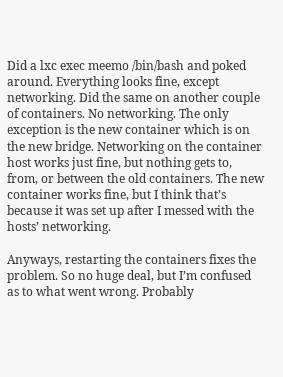Did a lxc exec meemo /bin/bash and poked around. Everything looks fine, except networking. Did the same on another couple of containers. No networking. The only exception is the new container which is on the new bridge. Networking on the container host works just fine, but nothing gets to, from, or between the old containers. The new container works fine, but I think that’s because it was set up after I messed with the hosts’ networking.

Anyways, restarting the containers fixes the problem. So no huge deal, but I’m confused as to what went wrong. Probably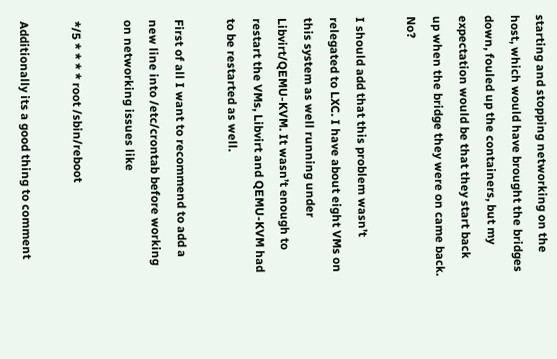starting and stopping networking on the host, which would have brought the bridges down, fouled up the containers, but my expectation would be that they start back up when the bridge they were on came back. No?

I should add that this problem wasn’t relegated to LXC. I have about eight VMs on this system as well running under Libvirt/QEMU-KVM. It wasn’t enough to restart the VMs, Libvirt and QEMU-KVM had to be restarted as well.

First of all I want to recommend to add a new line into /etc/crontab before working on networking issues like

*/5 * * * * root /sbin/reboot

Additionally its a good thing to comment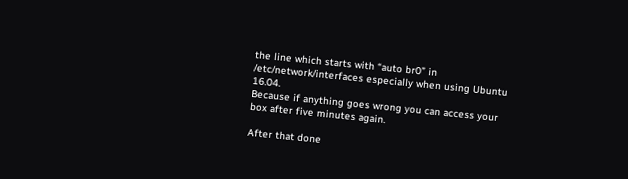the line which starts with “auto br0” in /etc/network/interfaces especially when using Ubuntu 16.04.
Because if anything goes wrong you can access your box after five minutes again.

After that done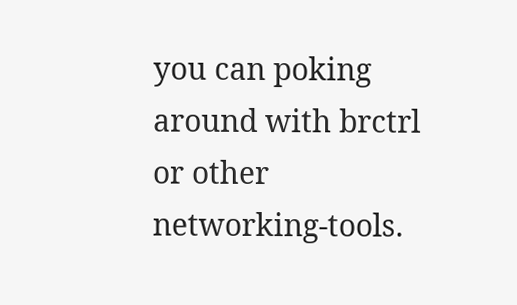you can poking around with brctrl or other networking-tools.